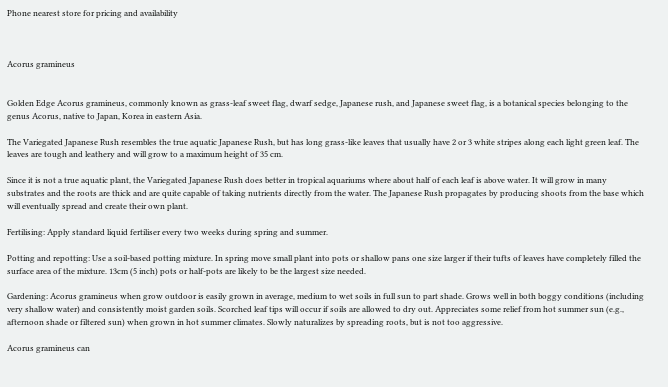Phone nearest store for pricing and availability



Acorus gramineus


Golden Edge Acorus gramineus, commonly known as grass-leaf sweet flag, dwarf sedge, Japanese rush, and Japanese sweet flag, is a botanical species belonging to the genus Acorus, native to Japan, Korea in eastern Asia.

The Variegated Japanese Rush resembles the true aquatic Japanese Rush, but has long grass-like leaves that usually have 2 or 3 white stripes along each light green leaf. The leaves are tough and leathery and will grow to a maximum height of 35 cm.

Since it is not a true aquatic plant, the Variegated Japanese Rush does better in tropical aquariums where about half of each leaf is above water. It will grow in many substrates and the roots are thick and are quite capable of taking nutrients directly from the water. The Japanese Rush propagates by producing shoots from the base which will eventually spread and create their own plant.

Fertilising: Apply standard liquid fertiliser every two weeks during spring and summer.

Potting and repotting: Use a soil-based potting mixture. In spring move small plant into pots or shallow pans one size larger if their tufts of leaves have completely filled the surface area of the mixture. 13cm (5 inch) pots or half-pots are likely to be the largest size needed.

Gardening: Acorus gramineus when grow outdoor is easily grown in average, medium to wet soils in full sun to part shade. Grows well in both boggy conditions (including very shallow water) and consistently moist garden soils. Scorched leaf tips will occur if soils are allowed to dry out. Appreciates some relief from hot summer sun (e.g., afternoon shade or filtered sun) when grown in hot summer climates. Slowly naturalizes by spreading roots, but is not too aggressive.

Acorus gramineus can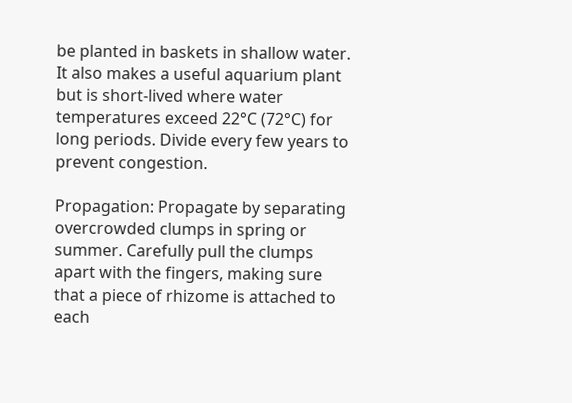be planted in baskets in shallow water. It also makes a useful aquarium plant but is short-lived where water temperatures exceed 22°C (72°C) for long periods. Divide every few years to prevent congestion.

Propagation: Propagate by separating overcrowded clumps in spring or summer. Carefully pull the clumps apart with the fingers, making sure that a piece of rhizome is attached to each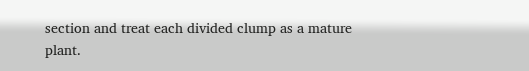section and treat each divided clump as a mature plant.